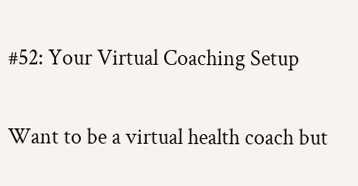#52: Your Virtual Coaching Setup

Want to be a virtual health coach but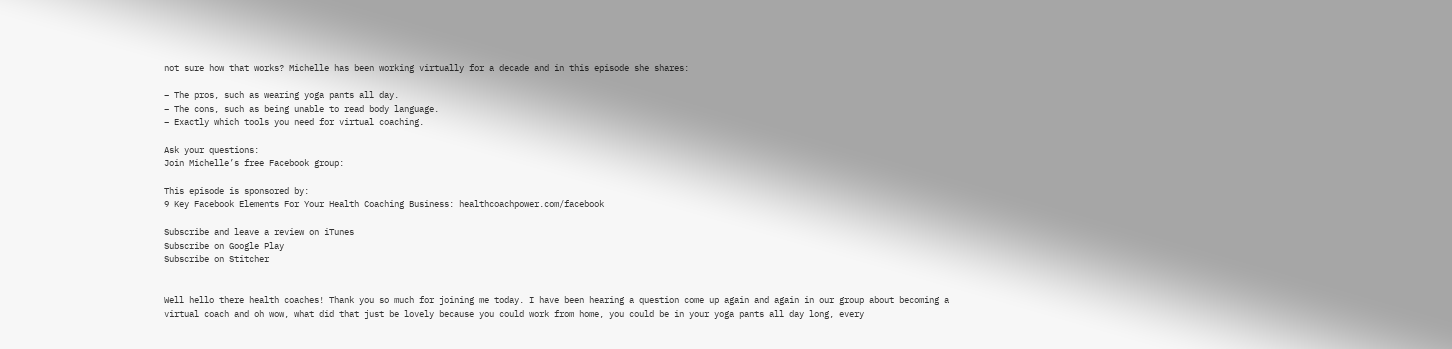not sure how that works? Michelle has been working virtually for a decade and in this episode she shares:

– The pros, such as wearing yoga pants all day.
– The cons, such as being unable to read body language.
– Exactly which tools you need for virtual coaching.

Ask your questions:
Join Michelle’s free Facebook group:

This episode is sponsored by:
9 Key Facebook Elements For Your Health Coaching Business: healthcoachpower.com/facebook

Subscribe and leave a review on iTunes
Subscribe on Google Play
Subscribe on Stitcher


Well hello there health coaches! Thank you so much for joining me today. I have been hearing a question come up again and again in our group about becoming a virtual coach and oh wow, what did that just be lovely because you could work from home, you could be in your yoga pants all day long, every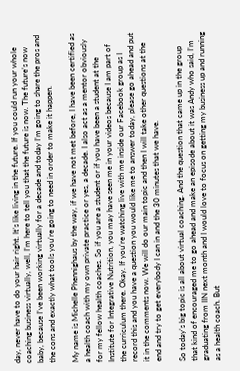day, never have to do your hair right. It’s like living in the future. If you could run your whole coaching business virtually, well, I’m here to tell you that the future is now. The future’s now baby, because I’ve been working virtually for a decade and today I’m going to share the pros and the cons and exactly what tools you’re going to need in order to make it happen.

My name is Michelle Phennighaus by the way, if we have not met before, I have been certified as a health coach with my own private practice or yes, a decade. I also act as a mentor obviously for my fellow health coaches. So if you are a student or if you have been a student at the Institute for Integrative Nutrition, you may have seen me in your videos because I am part of the curriculum there. Okay. If you’re watching live with me inside our Facebook group as I record this and you have a question you would like me to answer today, please go ahead and put it in the comments now. We will do our main topic and then I will take other questions at the end and try to get everybody I can in and the 30 minutes that we have.

So today’s big topic is all about virtual coaching. And the question that came up in the group that kind of encouraged me to go ahead and make an episode about it was Andy who said, I’m graduating from IIN next month and I would love to focus on getting my business up and running as a health coach. But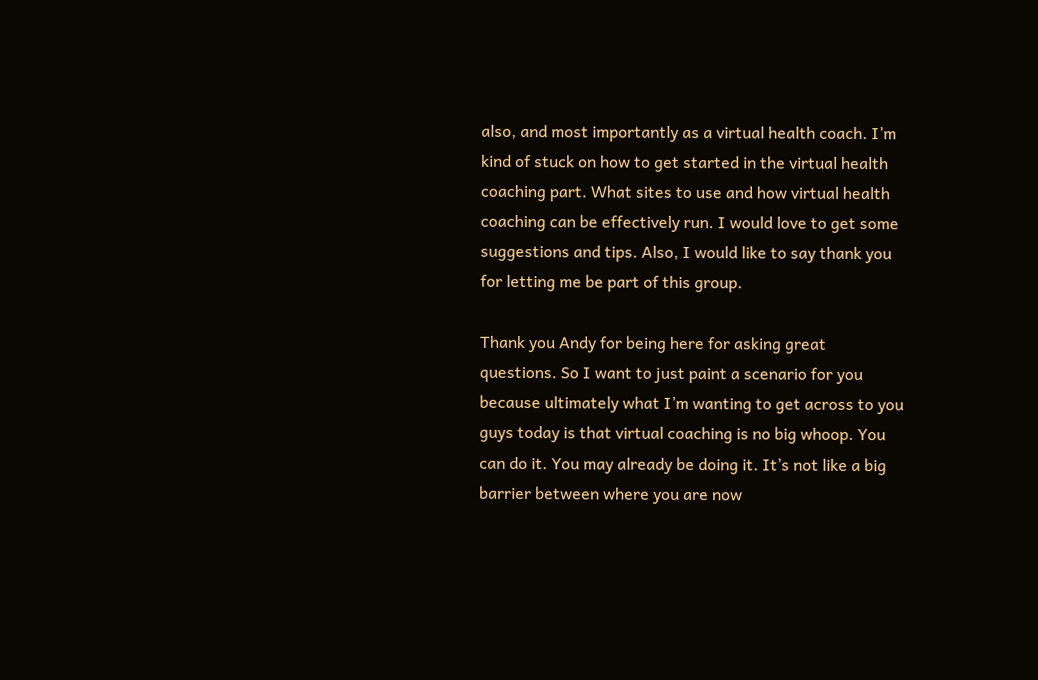also, and most importantly as a virtual health coach. I’m kind of stuck on how to get started in the virtual health coaching part. What sites to use and how virtual health coaching can be effectively run. I would love to get some suggestions and tips. Also, I would like to say thank you for letting me be part of this group.

Thank you Andy for being here for asking great questions. So I want to just paint a scenario for you because ultimately what I’m wanting to get across to you guys today is that virtual coaching is no big whoop. You can do it. You may already be doing it. It’s not like a big barrier between where you are now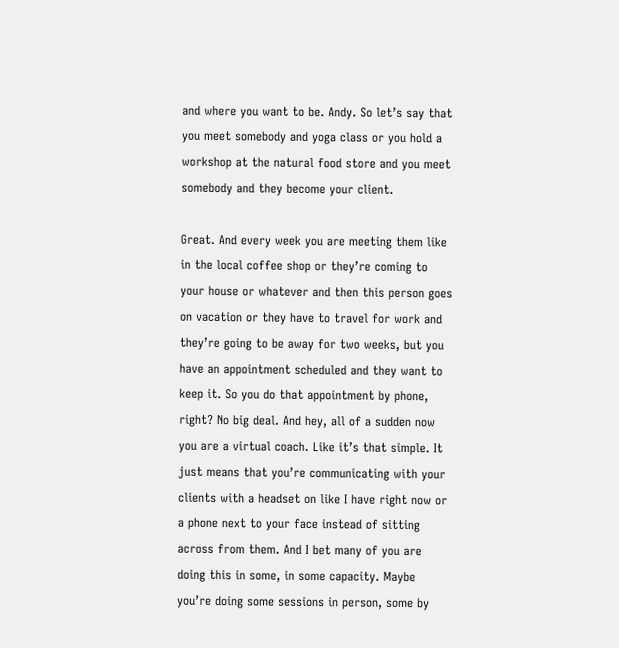and where you want to be. Andy. So let’s say that you meet somebody and yoga class or you hold a workshop at the natural food store and you meet somebody and they become your client.

Great. And every week you are meeting them like in the local coffee shop or they’re coming to your house or whatever and then this person goes on vacation or they have to travel for work and they’re going to be away for two weeks, but you have an appointment scheduled and they want to keep it. So you do that appointment by phone, right? No big deal. And hey, all of a sudden now you are a virtual coach. Like it’s that simple. It just means that you’re communicating with your clients with a headset on like I have right now or a phone next to your face instead of sitting across from them. And I bet many of you are doing this in some, in some capacity. Maybe you’re doing some sessions in person, some by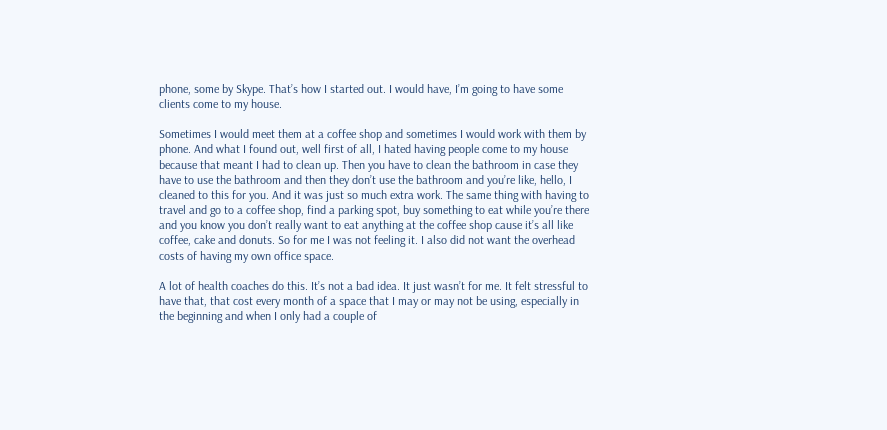phone, some by Skype. That’s how I started out. I would have, I’m going to have some clients come to my house.

Sometimes I would meet them at a coffee shop and sometimes I would work with them by phone. And what I found out, well first of all, I hated having people come to my house because that meant I had to clean up. Then you have to clean the bathroom in case they have to use the bathroom and then they don’t use the bathroom and you’re like, hello, I cleaned to this for you. And it was just so much extra work. The same thing with having to travel and go to a coffee shop, find a parking spot, buy something to eat while you’re there and you know you don’t really want to eat anything at the coffee shop cause it’s all like coffee, cake and donuts. So for me I was not feeling it. I also did not want the overhead costs of having my own office space.

A lot of health coaches do this. It’s not a bad idea. It just wasn’t for me. It felt stressful to have that, that cost every month of a space that I may or may not be using, especially in the beginning and when I only had a couple of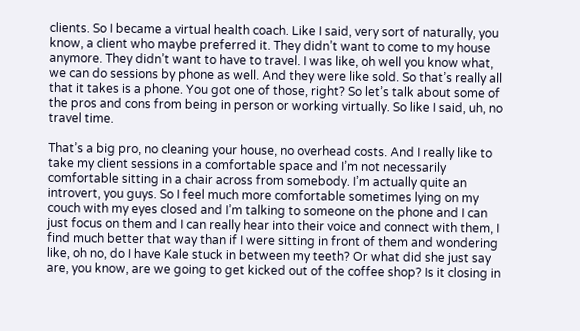clients. So I became a virtual health coach. Like I said, very sort of naturally, you know, a client who maybe preferred it. They didn’t want to come to my house anymore. They didn’t want to have to travel. I was like, oh well you know what, we can do sessions by phone as well. And they were like sold. So that’s really all that it takes is a phone. You got one of those, right? So let’s talk about some of the pros and cons from being in person or working virtually. So like I said, uh, no travel time.

That’s a big pro, no cleaning your house, no overhead costs. And I really like to take my client sessions in a comfortable space and I’m not necessarily comfortable sitting in a chair across from somebody. I’m actually quite an introvert, you guys. So I feel much more comfortable sometimes lying on my couch with my eyes closed and I’m talking to someone on the phone and I can just focus on them and I can really hear into their voice and connect with them, I find much better that way than if I were sitting in front of them and wondering like, oh no, do I have Kale stuck in between my teeth? Or what did she just say are, you know, are we going to get kicked out of the coffee shop? Is it closing in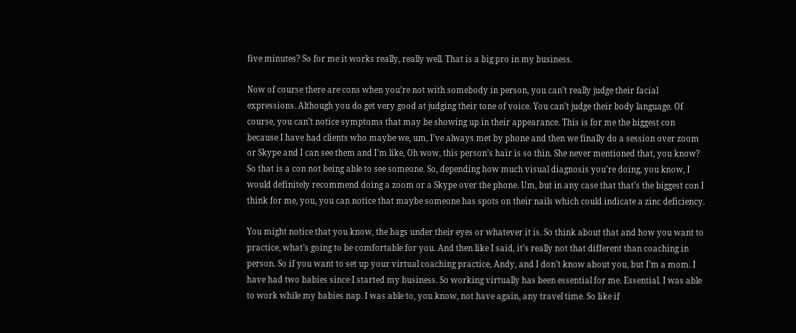five minutes? So for me it works really, really well. That is a big pro in my business.

Now of course there are cons when you’re not with somebody in person, you can’t really judge their facial expressions. Although you do get very good at judging their tone of voice. You can’t judge their body language. Of course, you can’t notice symptoms that may be showing up in their appearance. This is for me the biggest con because I have had clients who maybe we, um, I’ve always met by phone and then we finally do a session over zoom or Skype and I can see them and I’m like, Oh wow, this person’s hair is so thin. She never mentioned that, you know? So that is a con not being able to see someone. So, depending how much visual diagnosis you’re doing, you know, I would definitely recommend doing a zoom or a Skype over the phone. Um, but in any case that that’s the biggest con I think for me, you, you can notice that maybe someone has spots on their nails which could indicate a zinc deficiency.

You might notice that you know, the bags under their eyes or whatever it is. So think about that and how you want to practice, what’s going to be comfortable for you. And then like I said, it’s really not that different than coaching in person. So if you want to set up your virtual coaching practice, Andy, and I don’t know about you, but I’m a mom. I have had two babies since I started my business. So working virtually has been essential for me. Essential. I was able to work while my babies nap. I was able to, you know, not have again, any travel time. So like if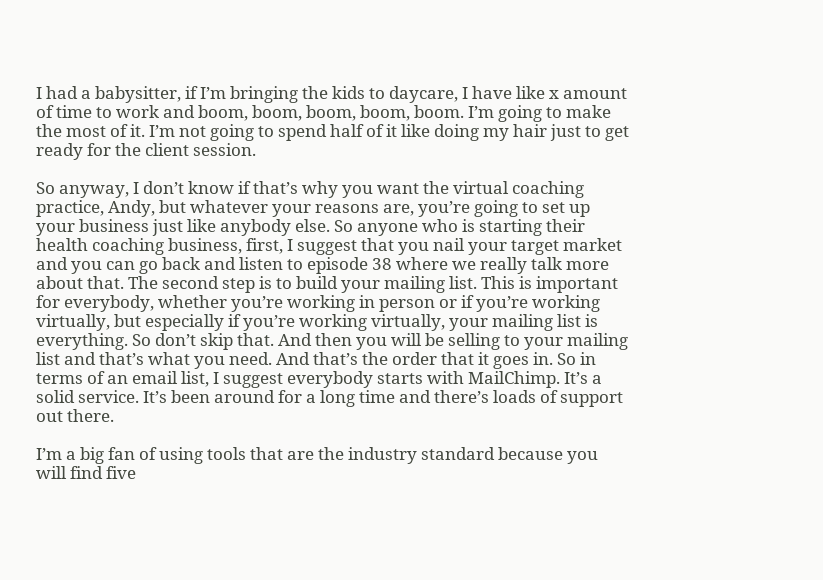I had a babysitter, if I’m bringing the kids to daycare, I have like x amount of time to work and boom, boom, boom, boom, boom. I’m going to make the most of it. I’m not going to spend half of it like doing my hair just to get ready for the client session.

So anyway, I don’t know if that’s why you want the virtual coaching practice, Andy, but whatever your reasons are, you’re going to set up your business just like anybody else. So anyone who is starting their health coaching business, first, I suggest that you nail your target market and you can go back and listen to episode 38 where we really talk more about that. The second step is to build your mailing list. This is important for everybody, whether you’re working in person or if you’re working virtually, but especially if you’re working virtually, your mailing list is everything. So don’t skip that. And then you will be selling to your mailing list and that’s what you need. And that’s the order that it goes in. So in terms of an email list, I suggest everybody starts with MailChimp. It’s a solid service. It’s been around for a long time and there’s loads of support out there.

I’m a big fan of using tools that are the industry standard because you will find five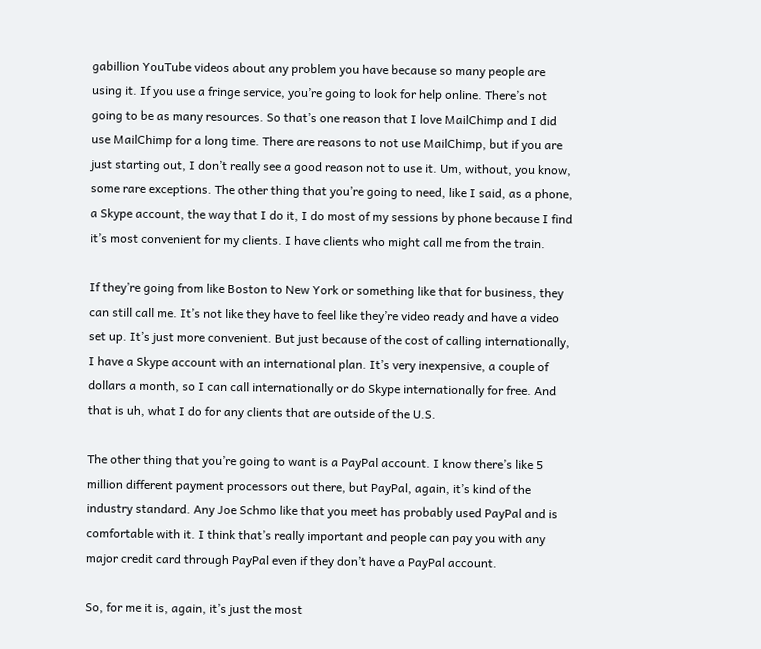gabillion YouTube videos about any problem you have because so many people are using it. If you use a fringe service, you’re going to look for help online. There’s not going to be as many resources. So that’s one reason that I love MailChimp and I did use MailChimp for a long time. There are reasons to not use MailChimp, but if you are just starting out, I don’t really see a good reason not to use it. Um, without, you know, some rare exceptions. The other thing that you’re going to need, like I said, as a phone, a Skype account, the way that I do it, I do most of my sessions by phone because I find it’s most convenient for my clients. I have clients who might call me from the train.

If they’re going from like Boston to New York or something like that for business, they can still call me. It’s not like they have to feel like they’re video ready and have a video set up. It’s just more convenient. But just because of the cost of calling internationally, I have a Skype account with an international plan. It’s very inexpensive, a couple of dollars a month, so I can call internationally or do Skype internationally for free. And that is uh, what I do for any clients that are outside of the U.S.

The other thing that you’re going to want is a PayPal account. I know there’s like 5 million different payment processors out there, but PayPal, again, it’s kind of the industry standard. Any Joe Schmo like that you meet has probably used PayPal and is comfortable with it. I think that’s really important and people can pay you with any major credit card through PayPal even if they don’t have a PayPal account.

So, for me it is, again, it’s just the most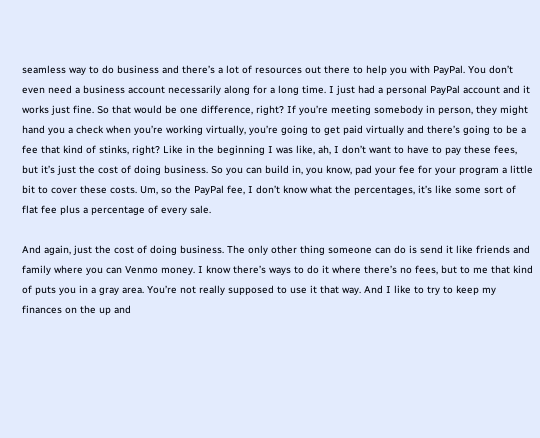seamless way to do business and there’s a lot of resources out there to help you with PayPal. You don’t even need a business account necessarily along for a long time. I just had a personal PayPal account and it works just fine. So that would be one difference, right? If you’re meeting somebody in person, they might hand you a check when you’re working virtually, you’re going to get paid virtually and there’s going to be a fee that kind of stinks, right? Like in the beginning I was like, ah, I don’t want to have to pay these fees, but it’s just the cost of doing business. So you can build in, you know, pad your fee for your program a little bit to cover these costs. Um, so the PayPal fee, I don’t know what the percentages, it’s like some sort of flat fee plus a percentage of every sale.

And again, just the cost of doing business. The only other thing someone can do is send it like friends and family where you can Venmo money. I know there’s ways to do it where there’s no fees, but to me that kind of puts you in a gray area. You’re not really supposed to use it that way. And I like to try to keep my finances on the up and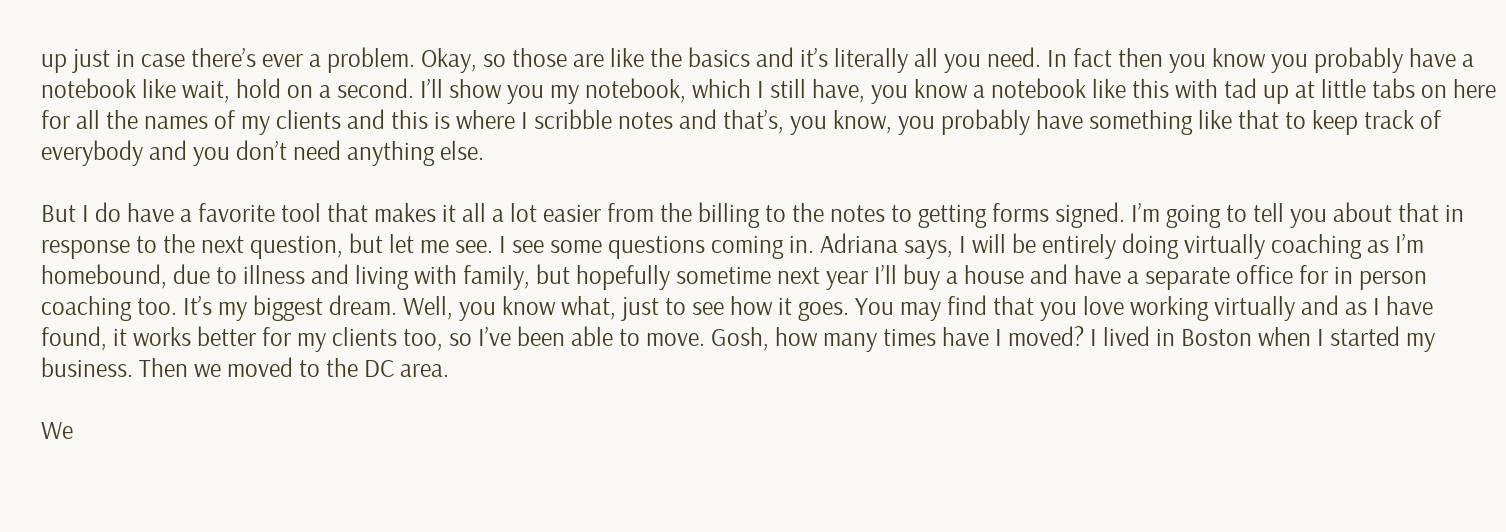up just in case there’s ever a problem. Okay, so those are like the basics and it’s literally all you need. In fact then you know you probably have a notebook like wait, hold on a second. I’ll show you my notebook, which I still have, you know a notebook like this with tad up at little tabs on here for all the names of my clients and this is where I scribble notes and that’s, you know, you probably have something like that to keep track of everybody and you don’t need anything else.

But I do have a favorite tool that makes it all a lot easier from the billing to the notes to getting forms signed. I’m going to tell you about that in response to the next question, but let me see. I see some questions coming in. Adriana says, I will be entirely doing virtually coaching as I’m homebound, due to illness and living with family, but hopefully sometime next year I’ll buy a house and have a separate office for in person coaching too. It’s my biggest dream. Well, you know what, just to see how it goes. You may find that you love working virtually and as I have found, it works better for my clients too, so I’ve been able to move. Gosh, how many times have I moved? I lived in Boston when I started my business. Then we moved to the DC area.

We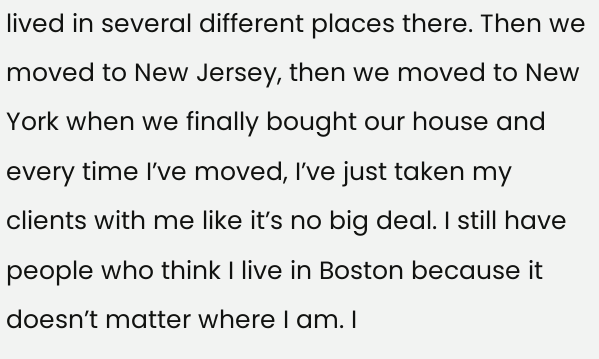lived in several different places there. Then we moved to New Jersey, then we moved to New York when we finally bought our house and every time I’ve moved, I’ve just taken my clients with me like it’s no big deal. I still have people who think I live in Boston because it doesn’t matter where I am. I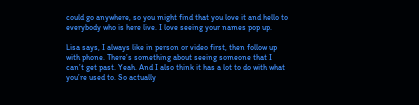could go anywhere, so you might find that you love it and hello to everybody who is here live. I love seeing your names pop up.

Lisa says, I always like in person or video first, then follow up with phone. There’s something about seeing someone that I can’t get past. Yeah. And I also think it has a lot to do with what you’re used to. So actually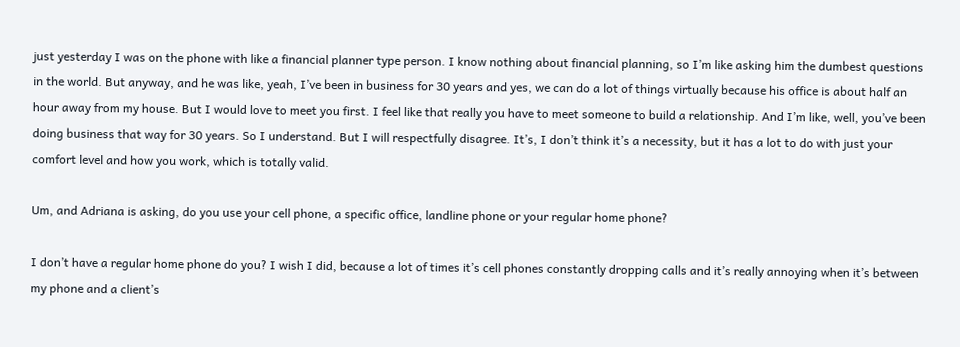just yesterday I was on the phone with like a financial planner type person. I know nothing about financial planning, so I’m like asking him the dumbest questions in the world. But anyway, and he was like, yeah, I’ve been in business for 30 years and yes, we can do a lot of things virtually because his office is about half an hour away from my house. But I would love to meet you first. I feel like that really you have to meet someone to build a relationship. And I’m like, well, you’ve been doing business that way for 30 years. So I understand. But I will respectfully disagree. It’s, I don’t think it’s a necessity, but it has a lot to do with just your comfort level and how you work, which is totally valid.

Um, and Adriana is asking, do you use your cell phone, a specific office, landline phone or your regular home phone?

I don’t have a regular home phone do you? I wish I did, because a lot of times it’s cell phones constantly dropping calls and it’s really annoying when it’s between my phone and a client’s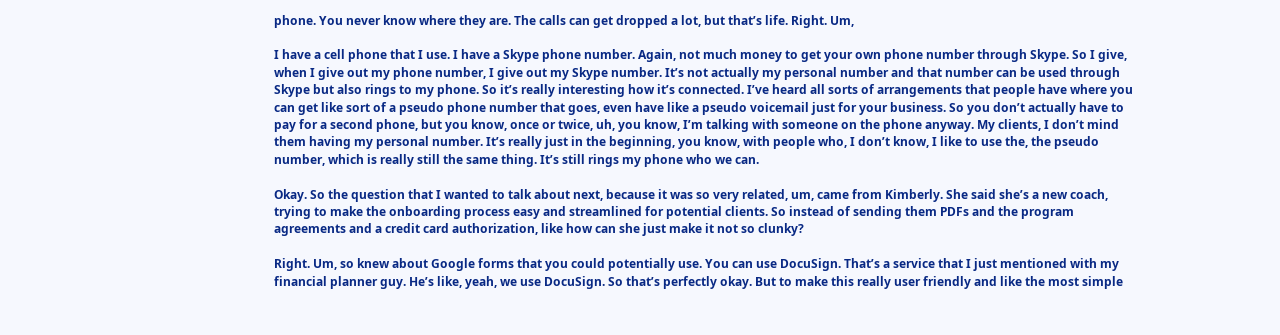phone. You never know where they are. The calls can get dropped a lot, but that’s life. Right. Um,

I have a cell phone that I use. I have a Skype phone number. Again, not much money to get your own phone number through Skype. So I give, when I give out my phone number, I give out my Skype number. It’s not actually my personal number and that number can be used through Skype but also rings to my phone. So it’s really interesting how it’s connected. I’ve heard all sorts of arrangements that people have where you can get like sort of a pseudo phone number that goes, even have like a pseudo voicemail just for your business. So you don’t actually have to pay for a second phone, but you know, once or twice, uh, you know, I’m talking with someone on the phone anyway. My clients, I don’t mind them having my personal number. It’s really just in the beginning, you know, with people who, I don’t know, I like to use the, the pseudo number, which is really still the same thing. It’s still rings my phone who we can.

Okay. So the question that I wanted to talk about next, because it was so very related, um, came from Kimberly. She said she’s a new coach, trying to make the onboarding process easy and streamlined for potential clients. So instead of sending them PDFs and the program agreements and a credit card authorization, like how can she just make it not so clunky?

Right. Um, so knew about Google forms that you could potentially use. You can use DocuSign. That’s a service that I just mentioned with my financial planner guy. He’s like, yeah, we use DocuSign. So that’s perfectly okay. But to make this really user friendly and like the most simple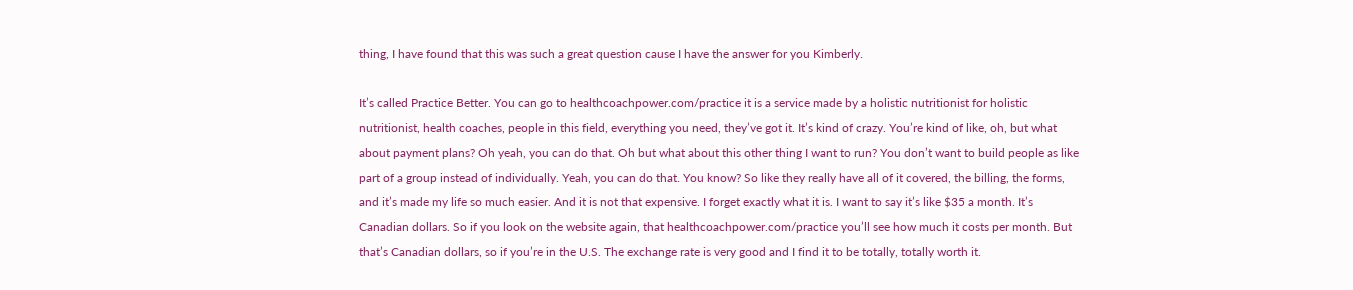thing, I have found that this was such a great question cause I have the answer for you Kimberly.

It’s called Practice Better. You can go to healthcoachpower.com/practice it is a service made by a holistic nutritionist for holistic nutritionist, health coaches, people in this field, everything you need, they’ve got it. It’s kind of crazy. You’re kind of like, oh, but what about payment plans? Oh yeah, you can do that. Oh but what about this other thing I want to run? You don’t want to build people as like part of a group instead of individually. Yeah, you can do that. You know? So like they really have all of it covered, the billing, the forms, and it’s made my life so much easier. And it is not that expensive. I forget exactly what it is. I want to say it’s like $35 a month. It’s Canadian dollars. So if you look on the website again, that healthcoachpower.com/practice you’ll see how much it costs per month. But that’s Canadian dollars, so if you’re in the U.S. The exchange rate is very good and I find it to be totally, totally worth it.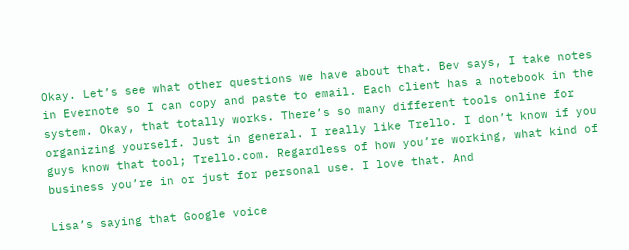Okay. Let’s see what other questions we have about that. Bev says, I take notes in Evernote so I can copy and paste to email. Each client has a notebook in the system. Okay, that totally works. There’s so many different tools online for organizing yourself. Just in general. I really like Trello. I don’t know if you guys know that tool; Trello.com. Regardless of how you’re working, what kind of business you’re in or just for personal use. I love that. And

Lisa’s saying that Google voice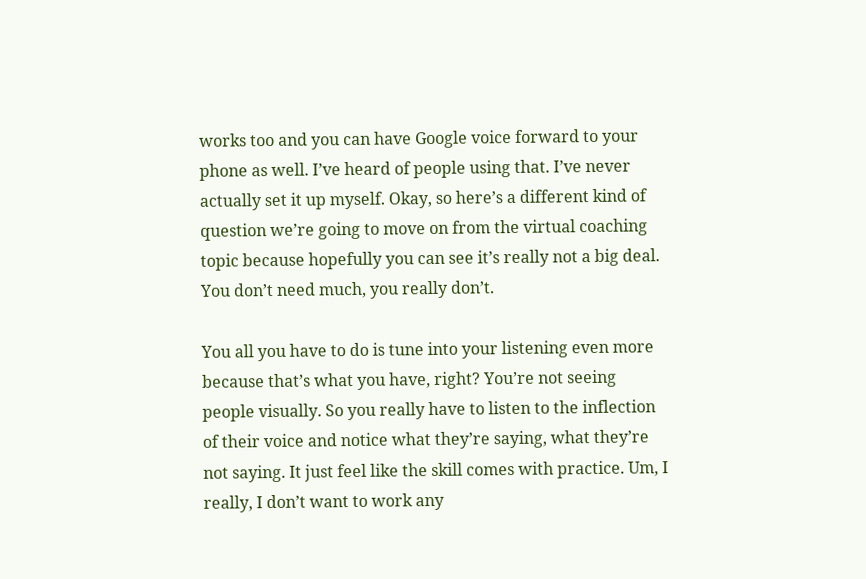works too and you can have Google voice forward to your phone as well. I’ve heard of people using that. I’ve never actually set it up myself. Okay, so here’s a different kind of question we’re going to move on from the virtual coaching topic because hopefully you can see it’s really not a big deal. You don’t need much, you really don’t.

You all you have to do is tune into your listening even more because that’s what you have, right? You’re not seeing people visually. So you really have to listen to the inflection of their voice and notice what they’re saying, what they’re not saying. It just feel like the skill comes with practice. Um, I really, I don’t want to work any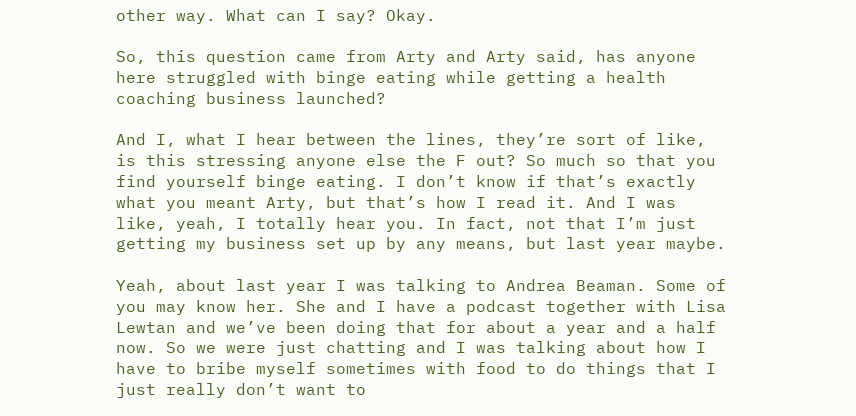other way. What can I say? Okay.

So, this question came from Arty and Arty said, has anyone here struggled with binge eating while getting a health coaching business launched?

And I, what I hear between the lines, they’re sort of like, is this stressing anyone else the F out? So much so that you find yourself binge eating. I don’t know if that’s exactly what you meant Arty, but that’s how I read it. And I was like, yeah, I totally hear you. In fact, not that I’m just getting my business set up by any means, but last year maybe.

Yeah, about last year I was talking to Andrea Beaman. Some of you may know her. She and I have a podcast together with Lisa Lewtan and we’ve been doing that for about a year and a half now. So we were just chatting and I was talking about how I have to bribe myself sometimes with food to do things that I just really don’t want to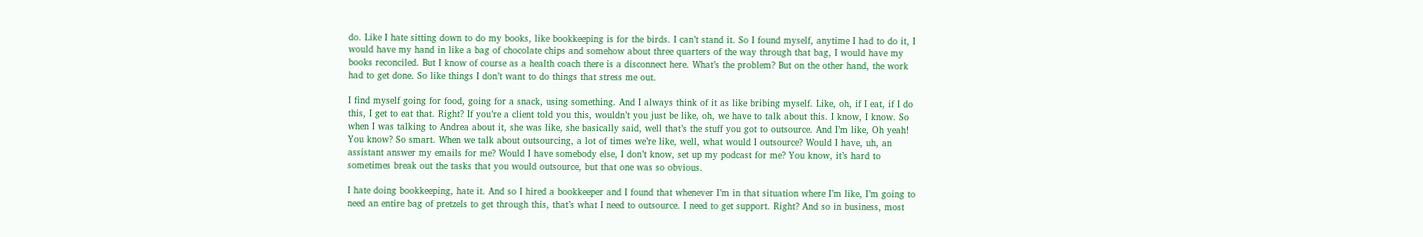do. Like I hate sitting down to do my books, like bookkeeping is for the birds. I can’t stand it. So I found myself, anytime I had to do it, I would have my hand in like a bag of chocolate chips and somehow about three quarters of the way through that bag, I would have my books reconciled. But I know of course as a health coach there is a disconnect here. What’s the problem? But on the other hand, the work had to get done. So like things I don’t want to do things that stress me out.

I find myself going for food, going for a snack, using something. And I always think of it as like bribing myself. Like, oh, if I eat, if I do this, I get to eat that. Right? If you’re a client told you this, wouldn’t you just be like, oh, we have to talk about this. I know, I know. So when I was talking to Andrea about it, she was like, she basically said, well that’s the stuff you got to outsource. And I’m like, Oh yeah! You know? So smart. When we talk about outsourcing, a lot of times we’re like, well, what would I outsource? Would I have, uh, an assistant answer my emails for me? Would I have somebody else, I don’t know, set up my podcast for me? You know, it’s hard to sometimes break out the tasks that you would outsource, but that one was so obvious.

I hate doing bookkeeping, hate it. And so I hired a bookkeeper and I found that whenever I’m in that situation where I’m like, I’m going to need an entire bag of pretzels to get through this, that’s what I need to outsource. I need to get support. Right? And so in business, most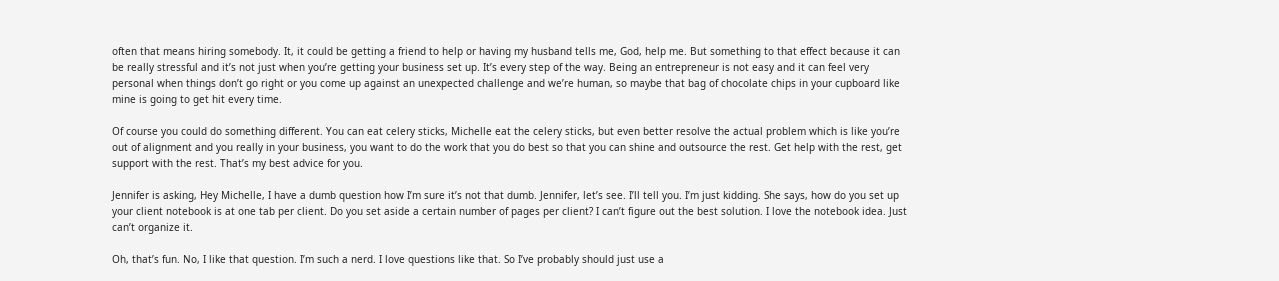often that means hiring somebody. It, it could be getting a friend to help or having my husband tells me, God, help me. But something to that effect because it can be really stressful and it’s not just when you’re getting your business set up. It’s every step of the way. Being an entrepreneur is not easy and it can feel very personal when things don’t go right or you come up against an unexpected challenge and we’re human, so maybe that bag of chocolate chips in your cupboard like mine is going to get hit every time.

Of course you could do something different. You can eat celery sticks, Michelle eat the celery sticks, but even better resolve the actual problem which is like you’re out of alignment and you really in your business, you want to do the work that you do best so that you can shine and outsource the rest. Get help with the rest, get support with the rest. That’s my best advice for you.

Jennifer is asking, Hey Michelle, I have a dumb question how I’m sure it’s not that dumb. Jennifer, let’s see. I’ll tell you. I’m just kidding. She says, how do you set up your client notebook is at one tab per client. Do you set aside a certain number of pages per client? I can’t figure out the best solution. I love the notebook idea. Just can’t organize it.

Oh, that’s fun. No, I like that question. I’m such a nerd. I love questions like that. So I’ve probably should just use a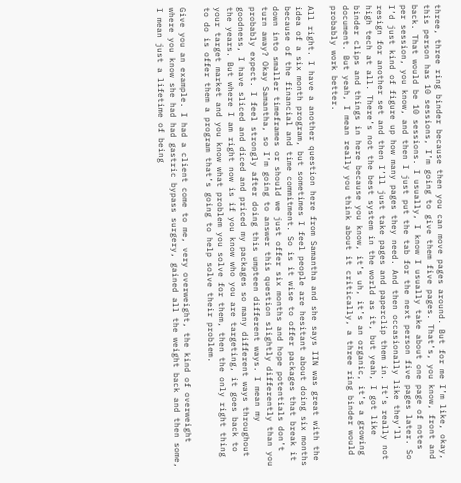three, three ring binder because then you can move pages around. But for me I’m like, okay, this person has 10 sessions, I’m going to give them five pages. That’s, you know, front and back. That would be 10 sessions. I usually, I know I usually take about one page of notes per session, you know, and then I just put the tab for the next person five pages later. So I’d just kind of figure up how many pages they need. And then occasionally like they’ll resign for another set and then I’ll just take pages and paperclip them in. It’s really not high tech at all. There’s not the best system in the world as it, but yeah, I got like binder clips and things in here because you know, it’s uh, it’s an organic, it’s a growing document. But yeah, I mean really you think about it critically, a three ring binder would probably work better.

All right. I have a another question here from Samantha and she says IIN was great with the idea of a six month program, but sometimes I feel people are hesitant about doing six months because of the financial and time commitment. So is it wise to offer packages that break it down into smaller timeframes or should we just offer six months and hope potentials don’t turn away? Okay Samantha, so I’m going to answer this question slightly differently than you probably expect. I feel strongly after doing this umpteen different ways. I mean my goodness, I have sliced and diced and priced my packages so many different ways throughout the years. But where I am right now is if you know who you are targeting, it goes back to your target market and you know what problem you solve for them, then the only right thing to do is offer them a program that’s going to help solve their problem.

Give you an example. I had a client come to me, very overweight, the kind of overweight where you know she had had gastric bypass surgery, gained all the weight back and then some, I mean just a lifetime of being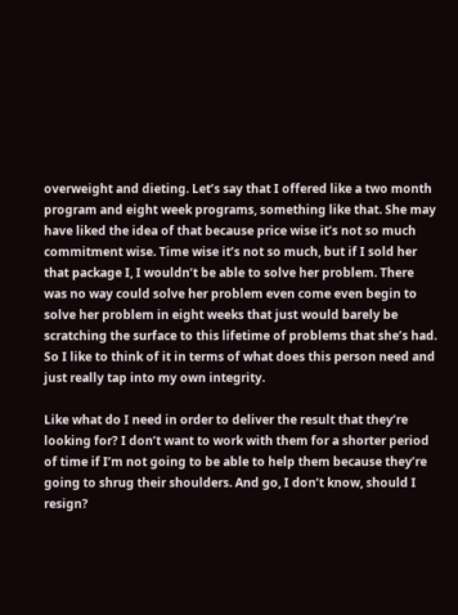overweight and dieting. Let’s say that I offered like a two month program and eight week programs, something like that. She may have liked the idea of that because price wise it’s not so much commitment wise. Time wise it’s not so much, but if I sold her that package I, I wouldn’t be able to solve her problem. There was no way could solve her problem even come even begin to solve her problem in eight weeks that just would barely be scratching the surface to this lifetime of problems that she’s had. So I like to think of it in terms of what does this person need and just really tap into my own integrity.

Like what do I need in order to deliver the result that they’re looking for? I don’t want to work with them for a shorter period of time if I’m not going to be able to help them because they’re going to shrug their shoulders. And go, I don’t know, should I resign?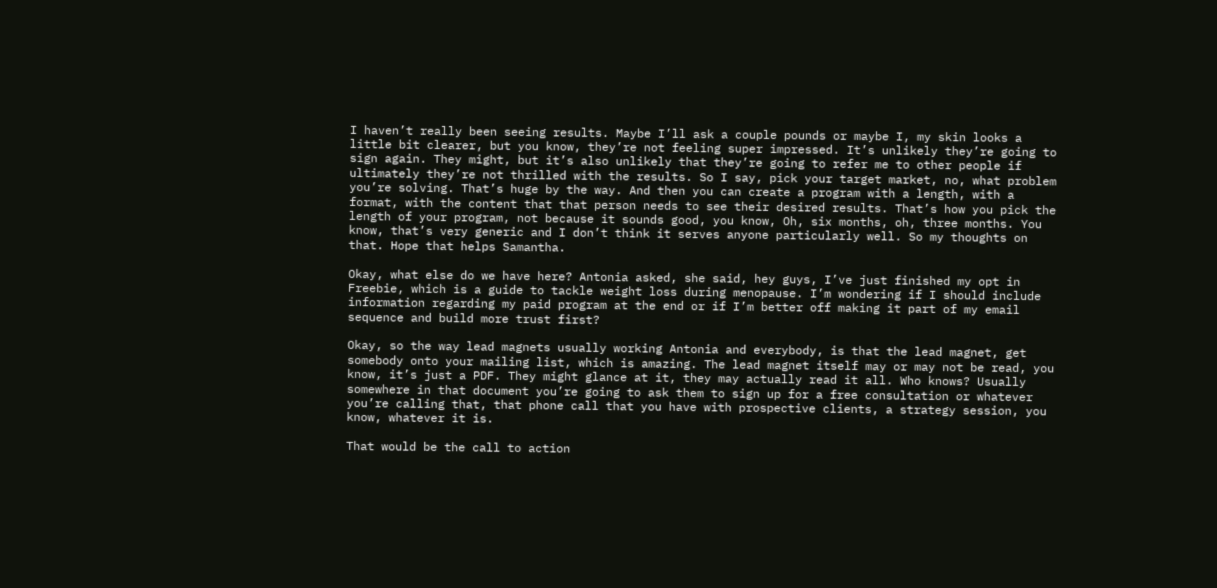I haven’t really been seeing results. Maybe I’ll ask a couple pounds or maybe I, my skin looks a little bit clearer, but you know, they’re not feeling super impressed. It’s unlikely they’re going to sign again. They might, but it’s also unlikely that they’re going to refer me to other people if ultimately they’re not thrilled with the results. So I say, pick your target market, no, what problem you’re solving. That’s huge by the way. And then you can create a program with a length, with a format, with the content that that person needs to see their desired results. That’s how you pick the length of your program, not because it sounds good, you know, Oh, six months, oh, three months. You know, that’s very generic and I don’t think it serves anyone particularly well. So my thoughts on that. Hope that helps Samantha.

Okay, what else do we have here? Antonia asked, she said, hey guys, I’ve just finished my opt in Freebie, which is a guide to tackle weight loss during menopause. I’m wondering if I should include information regarding my paid program at the end or if I’m better off making it part of my email sequence and build more trust first?

Okay, so the way lead magnets usually working Antonia and everybody, is that the lead magnet, get somebody onto your mailing list, which is amazing. The lead magnet itself may or may not be read, you know, it’s just a PDF. They might glance at it, they may actually read it all. Who knows? Usually somewhere in that document you’re going to ask them to sign up for a free consultation or whatever you’re calling that, that phone call that you have with prospective clients, a strategy session, you know, whatever it is.

That would be the call to action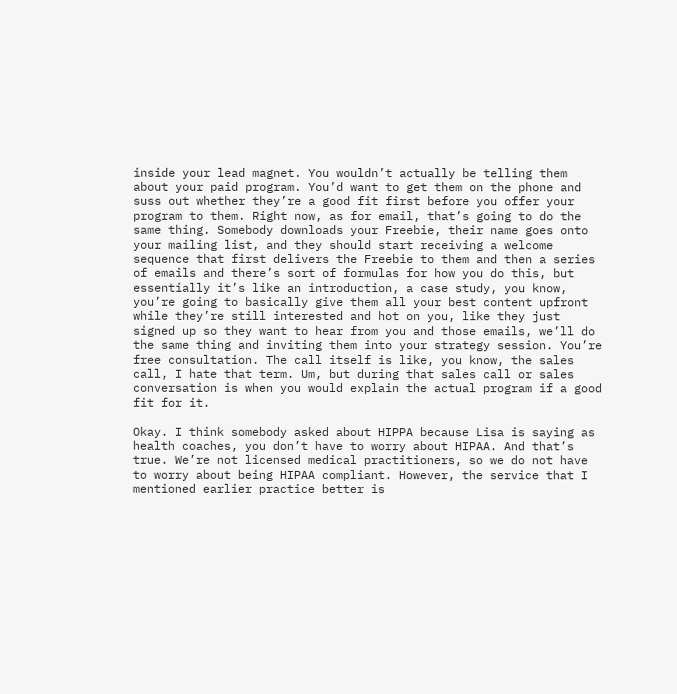inside your lead magnet. You wouldn’t actually be telling them about your paid program. You’d want to get them on the phone and suss out whether they’re a good fit first before you offer your program to them. Right now, as for email, that’s going to do the same thing. Somebody downloads your Freebie, their name goes onto your mailing list, and they should start receiving a welcome sequence that first delivers the Freebie to them and then a series of emails and there’s sort of formulas for how you do this, but essentially it’s like an introduction, a case study, you know, you’re going to basically give them all your best content upfront while they’re still interested and hot on you, like they just signed up so they want to hear from you and those emails, we’ll do the same thing and inviting them into your strategy session. You’re free consultation. The call itself is like, you know, the sales call, I hate that term. Um, but during that sales call or sales conversation is when you would explain the actual program if a good fit for it.

Okay. I think somebody asked about HIPPA because Lisa is saying as health coaches, you don’t have to worry about HIPAA. And that’s true. We’re not licensed medical practitioners, so we do not have to worry about being HIPAA compliant. However, the service that I mentioned earlier practice better is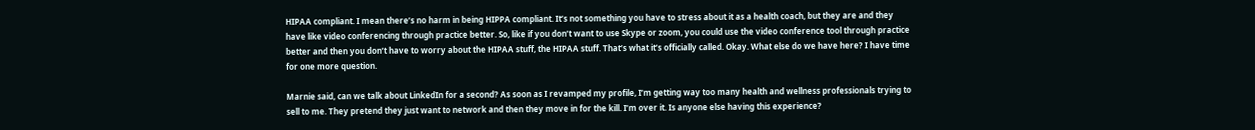HIPAA compliant. I mean there’s no harm in being HIPPA compliant. It’s not something you have to stress about it as a health coach, but they are and they have like video conferencing through practice better. So, like if you don’t want to use Skype or zoom, you could use the video conference tool through practice better and then you don’t have to worry about the HIPAA stuff, the HIPAA stuff. That’s what it’s officially called. Okay. What else do we have here? I have time for one more question.

Marnie said, can we talk about LinkedIn for a second? As soon as I revamped my profile, I’m getting way too many health and wellness professionals trying to sell to me. They pretend they just want to network and then they move in for the kill. I’m over it. Is anyone else having this experience?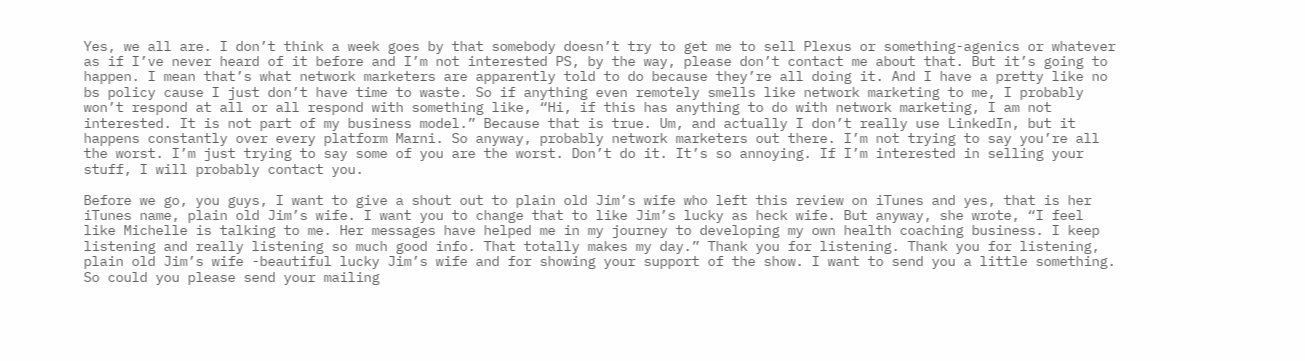Yes, we all are. I don’t think a week goes by that somebody doesn’t try to get me to sell Plexus or something-agenics or whatever as if I’ve never heard of it before and I’m not interested PS, by the way, please don’t contact me about that. But it’s going to happen. I mean that’s what network marketers are apparently told to do because they’re all doing it. And I have a pretty like no bs policy cause I just don’t have time to waste. So if anything even remotely smells like network marketing to me, I probably won’t respond at all or all respond with something like, “Hi, if this has anything to do with network marketing, I am not interested. It is not part of my business model.” Because that is true. Um, and actually I don’t really use LinkedIn, but it happens constantly over every platform Marni. So anyway, probably network marketers out there. I’m not trying to say you’re all the worst. I’m just trying to say some of you are the worst. Don’t do it. It’s so annoying. If I’m interested in selling your stuff, I will probably contact you.

Before we go, you guys, I want to give a shout out to plain old Jim’s wife who left this review on iTunes and yes, that is her iTunes name, plain old Jim’s wife. I want you to change that to like Jim’s lucky as heck wife. But anyway, she wrote, “I feel like Michelle is talking to me. Her messages have helped me in my journey to developing my own health coaching business. I keep listening and really listening so much good info. That totally makes my day.” Thank you for listening. Thank you for listening, plain old Jim’s wife -beautiful lucky Jim’s wife and for showing your support of the show. I want to send you a little something. So could you please send your mailing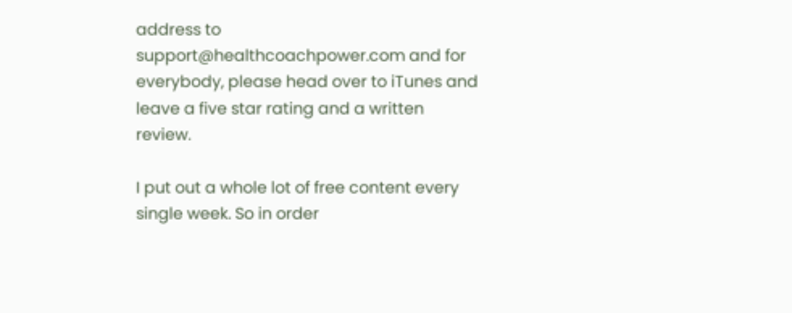address to support@healthcoachpower.com and for everybody, please head over to iTunes and leave a five star rating and a written review.

I put out a whole lot of free content every single week. So in order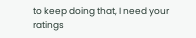to keep doing that, I need your ratings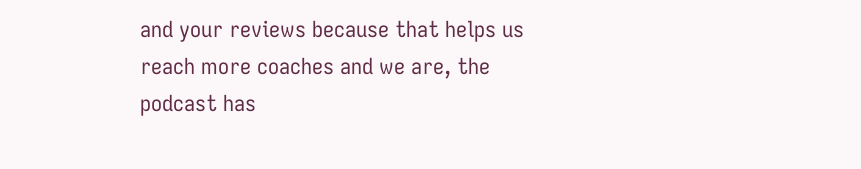and your reviews because that helps us reach more coaches and we are, the podcast has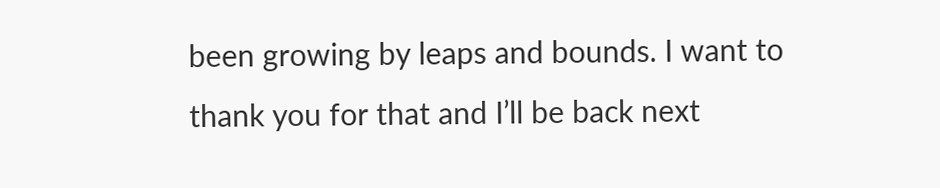been growing by leaps and bounds. I want to thank you for that and I’ll be back next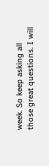week. So keep asking all those great questions. I will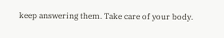keep answering them. Take care of your body.